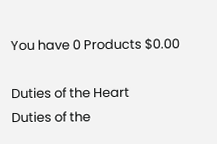You have 0 Products $0.00

Duties of the Heart
Duties of the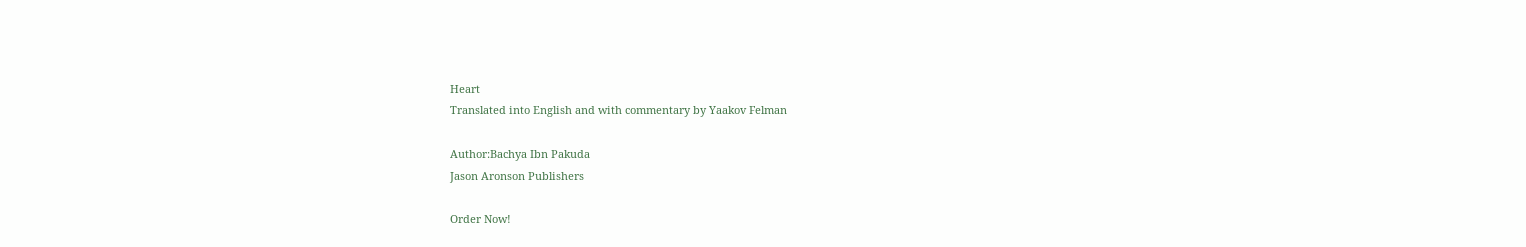Heart
Translated into English and with commentary by Yaakov Felman

Author:Bachya Ibn Pakuda
Jason Aronson Publishers

Order Now!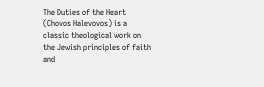The Duties of the Heart (Chovos Halevovos) is a classic theological work on the Jewish principles of faith and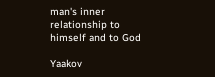man's inner relationship to himself and to God

Yaakov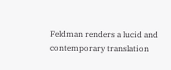Feldman renders a lucid and contemporary translation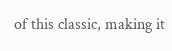of this classic, making it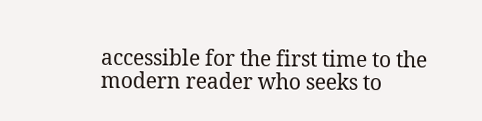accessible for the first time to the modern reader who seeks to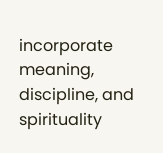incorporate meaning, discipline, and spirituality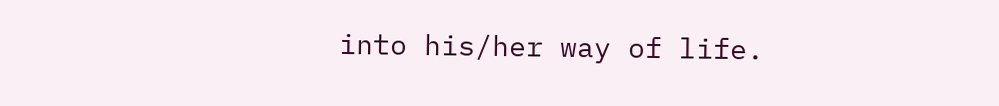into his/her way of life.